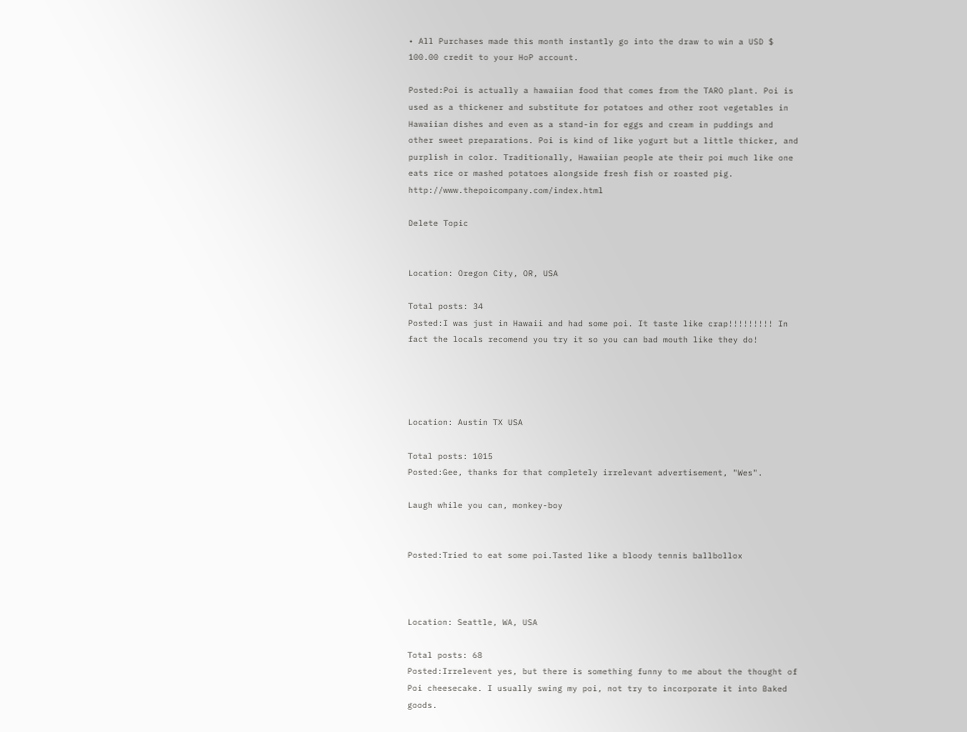• All Purchases made this month instantly go into the draw to win a USD $ 100.00 credit to your HoP account.

Posted:Poi is actually a hawaiian food that comes from the TARO plant. Poi is used as a thickener and substitute for potatoes and other root vegetables in Hawaiian dishes and even as a stand-in for eggs and cream in puddings and other sweet preparations. Poi is kind of like yogurt but a little thicker, and purplish in color. Traditionally, Hawaiian people ate their poi much like one eats rice or mashed potatoes alongside fresh fish or roasted pig. http://www.thepoicompany.com/index.html

Delete Topic


Location: Oregon City, OR, USA

Total posts: 34
Posted:I was just in Hawaii and had some poi. It taste like crap!!!!!!!!! In fact the locals recomend you try it so you can bad mouth like they do!




Location: Austin TX USA

Total posts: 1015
Posted:Gee, thanks for that completely irrelevant advertisement, "Wes".

Laugh while you can, monkey-boy


Posted:Tried to eat some poi.Tasted like a bloody tennis ballbollox



Location: Seattle, WA, USA

Total posts: 68
Posted:Irrelevent yes, but there is something funny to me about the thought of Poi cheesecake. I usually swing my poi, not try to incorporate it into Baked goods.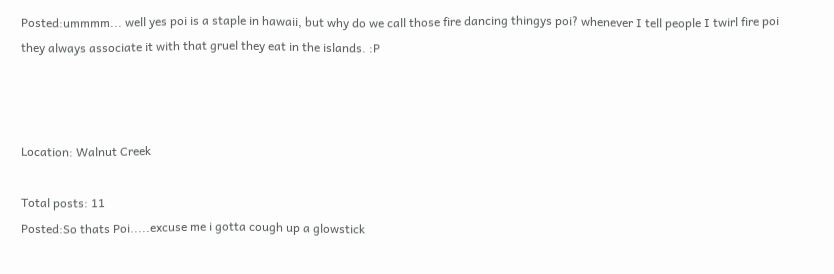Posted:ummmm... well yes poi is a staple in hawaii, but why do we call those fire dancing thingys poi? whenever I tell people I twirl fire poi they always associate it with that gruel they eat in the islands. :P



Location: Walnut Creek

Total posts: 11
Posted:So thats Poi.....excuse me i gotta cough up a glowstick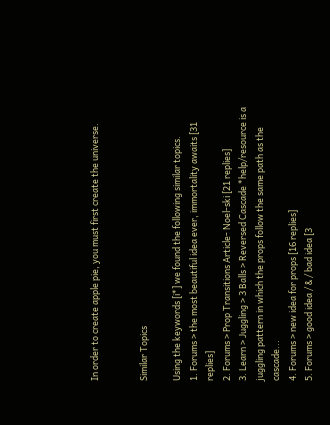In order to create apple pie, you must first create the universe.


Similar Topics

Using the keywords [i*] we found the following similar topics.
1. Forums > the most beautiful idea ever, immortality awaits [31 replies]
2. Forums > Prop Transitions Article- Noel-ski [21 replies]
3. Learn > Juggling > 3 Balls > Reversed Cascade *help/resource is a juggling pattern in which the props follow the same path as the cascade...
4. Forums > new idea for props [16 replies]
5. Forums > good idea / & / bad idea [3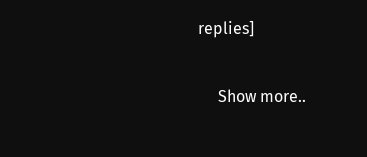replies]

     Show more..